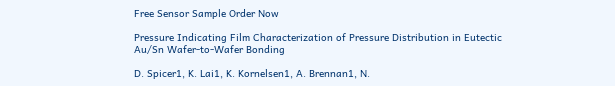Free Sensor Sample Order Now

Pressure Indicating Film Characterization of Pressure Distribution in Eutectic Au/Sn Wafer-to-Wafer Bonding

D. Spicer1, K. Lai1, K. Kornelsen1, A. Brennan1, N.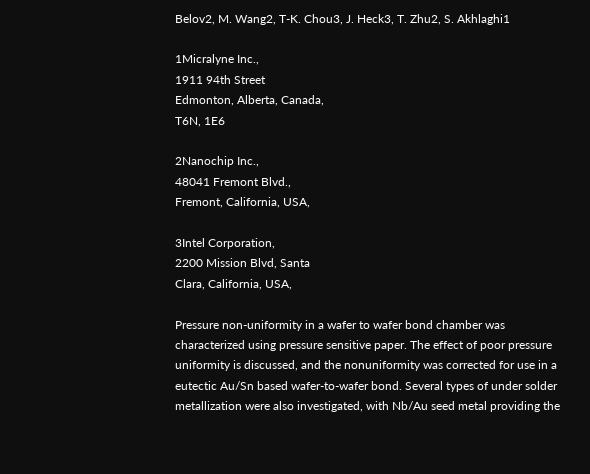Belov2, M. Wang2, T-K. Chou3, J. Heck3, T. Zhu2, S. Akhlaghi1

1Micralyne Inc.,
1911 94th Street
Edmonton, Alberta, Canada,
T6N, 1E6

2Nanochip Inc.,
48041 Fremont Blvd.,
Fremont, California, USA,

3Intel Corporation,
2200 Mission Blvd, Santa
Clara, California, USA,

Pressure non-uniformity in a wafer to wafer bond chamber was characterized using pressure sensitive paper. The effect of poor pressure uniformity is discussed, and the nonuniformity was corrected for use in a eutectic Au/Sn based wafer-to-wafer bond. Several types of under solder metallization were also investigated, with Nb/Au seed metal providing the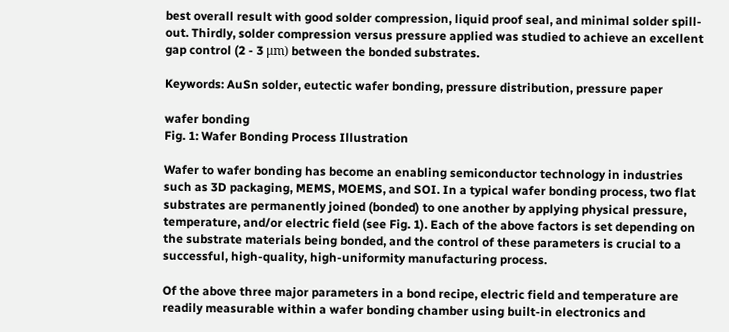best overall result with good solder compression, liquid proof seal, and minimal solder spill-out. Thirdly, solder compression versus pressure applied was studied to achieve an excellent gap control (2 - 3 μm) between the bonded substrates.

Keywords: AuSn solder, eutectic wafer bonding, pressure distribution, pressure paper

wafer bonding
Fig. 1: Wafer Bonding Process Illustration

Wafer to wafer bonding has become an enabling semiconductor technology in industries such as 3D packaging, MEMS, MOEMS, and SOI. In a typical wafer bonding process, two flat substrates are permanently joined (bonded) to one another by applying physical pressure, temperature, and/or electric field (see Fig. 1). Each of the above factors is set depending on the substrate materials being bonded, and the control of these parameters is crucial to a successful, high-quality, high-uniformity manufacturing process.

Of the above three major parameters in a bond recipe, electric field and temperature are readily measurable within a wafer bonding chamber using built-in electronics and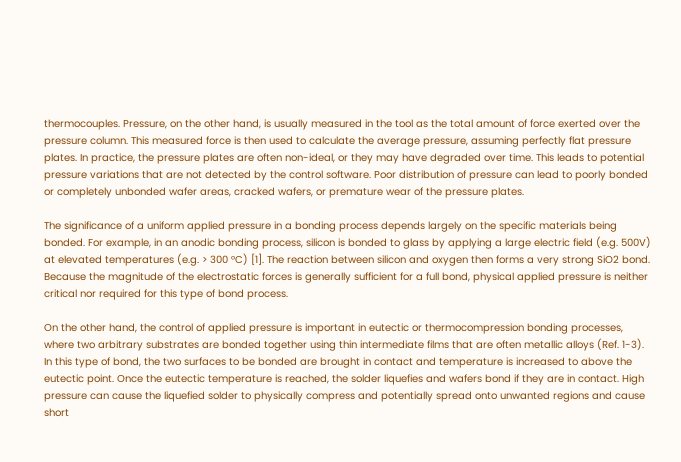thermocouples. Pressure, on the other hand, is usually measured in the tool as the total amount of force exerted over the pressure column. This measured force is then used to calculate the average pressure, assuming perfectly flat pressure plates. In practice, the pressure plates are often non-ideal, or they may have degraded over time. This leads to potential pressure variations that are not detected by the control software. Poor distribution of pressure can lead to poorly bonded or completely unbonded wafer areas, cracked wafers, or premature wear of the pressure plates.

The significance of a uniform applied pressure in a bonding process depends largely on the specific materials being bonded. For example, in an anodic bonding process, silicon is bonded to glass by applying a large electric field (e.g. 500V) at elevated temperatures (e.g. > 300 °C) [1]. The reaction between silicon and oxygen then forms a very strong SiO2 bond. Because the magnitude of the electrostatic forces is generally sufficient for a full bond, physical applied pressure is neither critical nor required for this type of bond process.

On the other hand, the control of applied pressure is important in eutectic or thermocompression bonding processes, where two arbitrary substrates are bonded together using thin intermediate films that are often metallic alloys (Ref. 1-3). In this type of bond, the two surfaces to be bonded are brought in contact and temperature is increased to above the eutectic point. Once the eutectic temperature is reached, the solder liquefies and wafers bond if they are in contact. High pressure can cause the liquefied solder to physically compress and potentially spread onto unwanted regions and cause short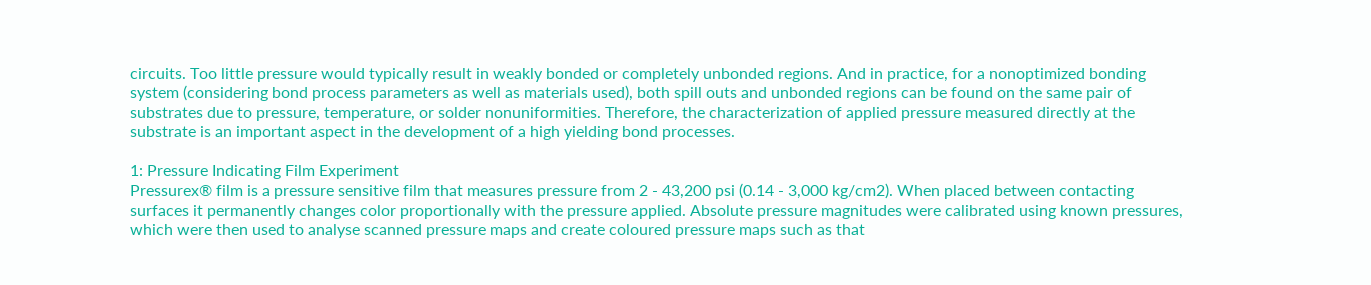circuits. Too little pressure would typically result in weakly bonded or completely unbonded regions. And in practice, for a nonoptimized bonding system (considering bond process parameters as well as materials used), both spill outs and unbonded regions can be found on the same pair of substrates due to pressure, temperature, or solder nonuniformities. Therefore, the characterization of applied pressure measured directly at the substrate is an important aspect in the development of a high yielding bond processes.

1: Pressure Indicating Film Experiment
Pressurex® film is a pressure sensitive film that measures pressure from 2 - 43,200 psi (0.14 - 3,000 kg/cm2). When placed between contacting surfaces it permanently changes color proportionally with the pressure applied. Absolute pressure magnitudes were calibrated using known pressures, which were then used to analyse scanned pressure maps and create coloured pressure maps such as that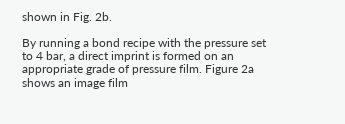shown in Fig. 2b.

By running a bond recipe with the pressure set to 4 bar, a direct imprint is formed on an appropriate grade of pressure film. Figure 2a shows an image film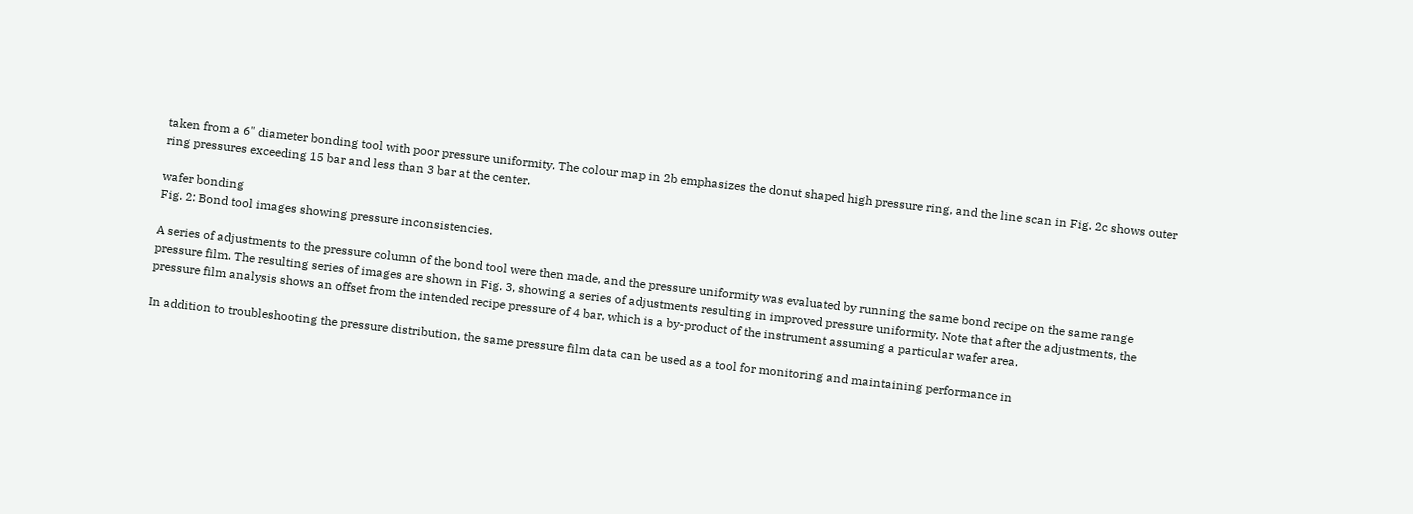taken from a 6" diameter bonding tool with poor pressure uniformity. The colour map in 2b emphasizes the donut shaped high pressure ring, and the line scan in Fig. 2c shows outer ring pressures exceeding 15 bar and less than 3 bar at the center.

wafer bonding
Fig. 2: Bond tool images showing pressure inconsistencies.

A series of adjustments to the pressure column of the bond tool were then made, and the pressure uniformity was evaluated by running the same bond recipe on the same range pressure film. The resulting series of images are shown in Fig. 3, showing a series of adjustments resulting in improved pressure uniformity. Note that after the adjustments, the pressure film analysis shows an offset from the intended recipe pressure of 4 bar, which is a by-product of the instrument assuming a particular wafer area.

In addition to troubleshooting the pressure distribution, the same pressure film data can be used as a tool for monitoring and maintaining performance in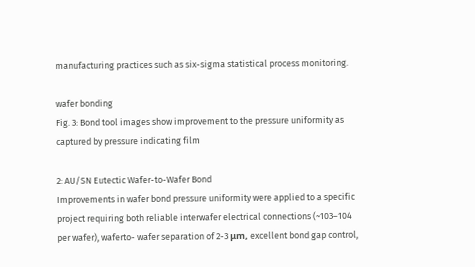manufacturing practices such as six-sigma statistical process monitoring.

wafer bonding
Fig. 3: Bond tool images show improvement to the pressure uniformity as captured by pressure indicating film

2: AU/SN Eutectic Wafer-to-Wafer Bond
Improvements in wafer bond pressure uniformity were applied to a specific project requiring both reliable interwafer electrical connections (~103–104 per wafer), waferto- wafer separation of 2-3 μm, excellent bond gap control,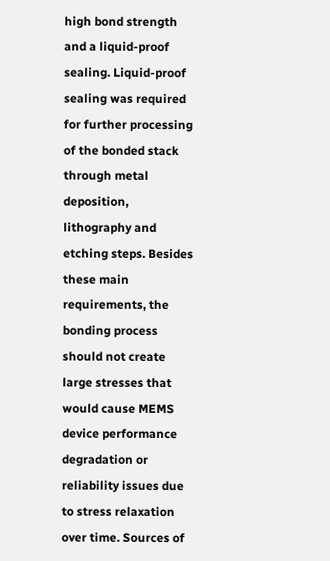high bond strength and a liquid-proof sealing. Liquid-proof sealing was required for further processing of the bonded stack through metal deposition, lithography and etching steps. Besides these main requirements, the bonding process should not create large stresses that would cause MEMS device performance degradation or reliability issues due to stress relaxation over time. Sources of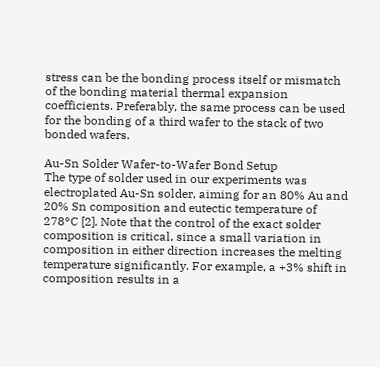stress can be the bonding process itself or mismatch of the bonding material thermal expansion coefficients. Preferably, the same process can be used for the bonding of a third wafer to the stack of two bonded wafers.

Au-Sn Solder Wafer-to-Wafer Bond Setup
The type of solder used in our experiments was electroplated Au-Sn solder, aiming for an 80% Au and 20% Sn composition and eutectic temperature of 278°C [2]. Note that the control of the exact solder composition is critical, since a small variation in composition in either direction increases the melting temperature significantly. For example, a +3% shift in composition results in a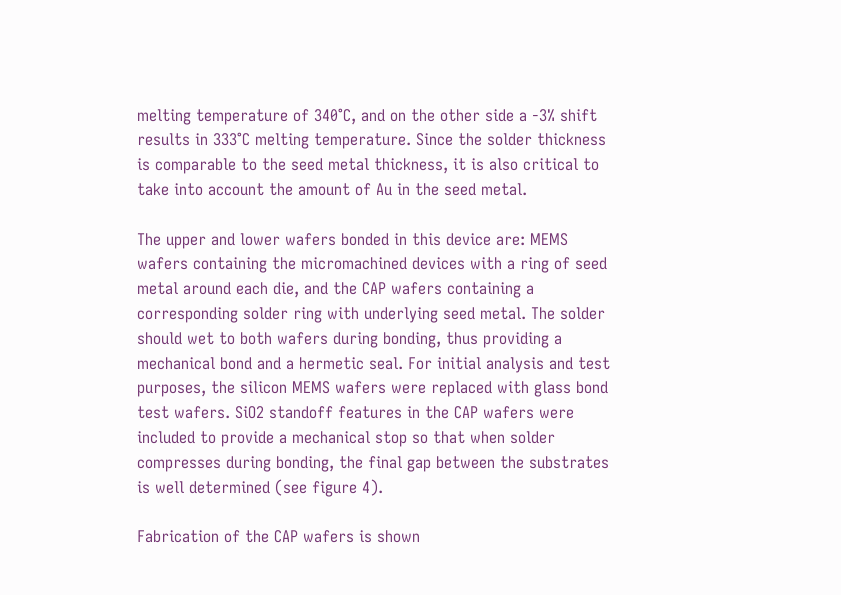melting temperature of 340°C, and on the other side a -3% shift results in 333°C melting temperature. Since the solder thickness is comparable to the seed metal thickness, it is also critical to take into account the amount of Au in the seed metal.

The upper and lower wafers bonded in this device are: MEMS wafers containing the micromachined devices with a ring of seed metal around each die, and the CAP wafers containing a corresponding solder ring with underlying seed metal. The solder should wet to both wafers during bonding, thus providing a mechanical bond and a hermetic seal. For initial analysis and test purposes, the silicon MEMS wafers were replaced with glass bond test wafers. SiO2 standoff features in the CAP wafers were included to provide a mechanical stop so that when solder compresses during bonding, the final gap between the substrates is well determined (see figure 4).

Fabrication of the CAP wafers is shown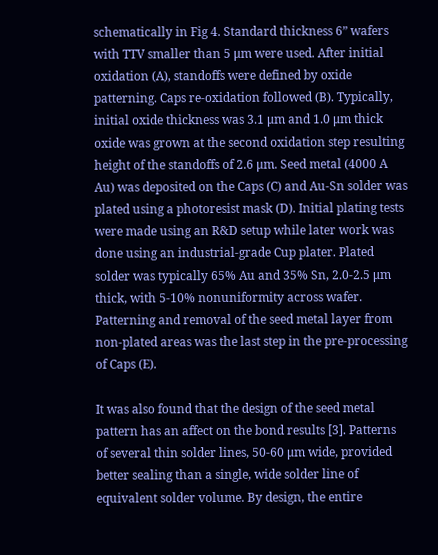schematically in Fig 4. Standard thickness 6” wafers with TTV smaller than 5 μm were used. After initial oxidation (A), standoffs were defined by oxide patterning. Caps re-oxidation followed (B). Typically, initial oxide thickness was 3.1 μm and 1.0 μm thick oxide was grown at the second oxidation step resulting height of the standoffs of 2.6 μm. Seed metal (4000 A Au) was deposited on the Caps (C) and Au-Sn solder was plated using a photoresist mask (D). Initial plating tests were made using an R&D setup while later work was done using an industrial-grade Cup plater. Plated solder was typically 65% Au and 35% Sn, 2.0-2.5 μm thick, with 5-10% nonuniformity across wafer. Patterning and removal of the seed metal layer from non-plated areas was the last step in the pre-processing of Caps (E).

It was also found that the design of the seed metal pattern has an affect on the bond results [3]. Patterns of several thin solder lines, 50-60 μm wide, provided better sealing than a single, wide solder line of equivalent solder volume. By design, the entire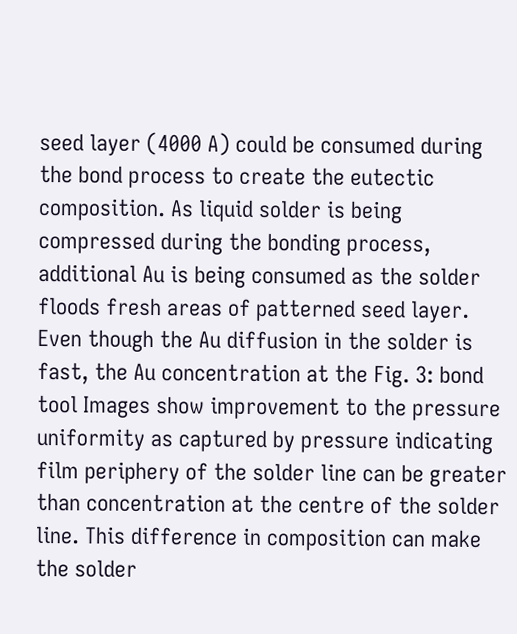seed layer (4000 A) could be consumed during the bond process to create the eutectic composition. As liquid solder is being compressed during the bonding process, additional Au is being consumed as the solder floods fresh areas of patterned seed layer. Even though the Au diffusion in the solder is fast, the Au concentration at the Fig. 3: bond tool Images show improvement to the pressure uniformity as captured by pressure indicating film periphery of the solder line can be greater than concentration at the centre of the solder line. This difference in composition can make the solder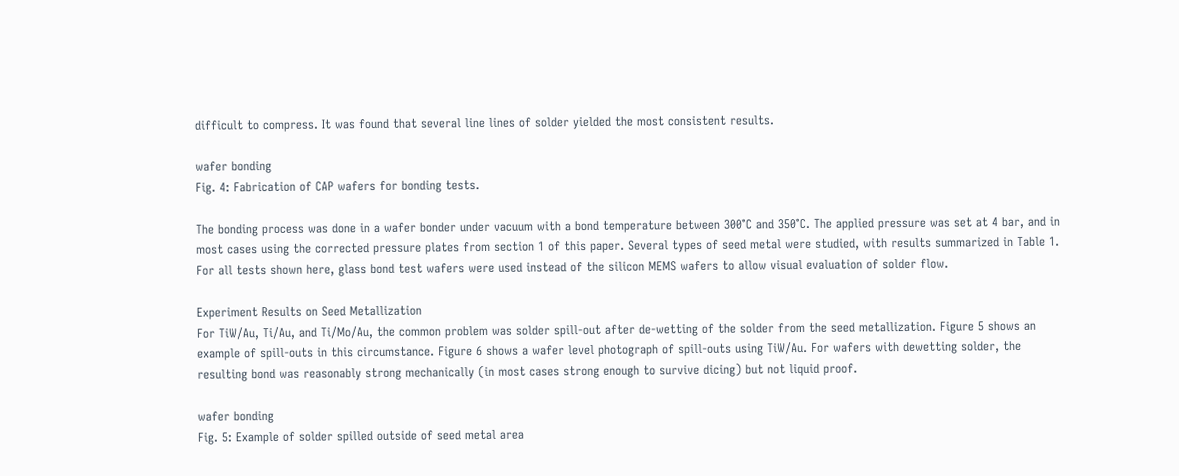difficult to compress. It was found that several line lines of solder yielded the most consistent results.

wafer bonding
Fig. 4: Fabrication of CAP wafers for bonding tests.

The bonding process was done in a wafer bonder under vacuum with a bond temperature between 300°C and 350°C. The applied pressure was set at 4 bar, and in most cases using the corrected pressure plates from section 1 of this paper. Several types of seed metal were studied, with results summarized in Table 1. For all tests shown here, glass bond test wafers were used instead of the silicon MEMS wafers to allow visual evaluation of solder flow.

Experiment Results on Seed Metallization
For TiW/Au, Ti/Au, and Ti/Mo/Au, the common problem was solder spill-out after de-wetting of the solder from the seed metallization. Figure 5 shows an example of spill-outs in this circumstance. Figure 6 shows a wafer level photograph of spill-outs using TiW/Au. For wafers with dewetting solder, the resulting bond was reasonably strong mechanically (in most cases strong enough to survive dicing) but not liquid proof.

wafer bonding
Fig. 5: Example of solder spilled outside of seed metal area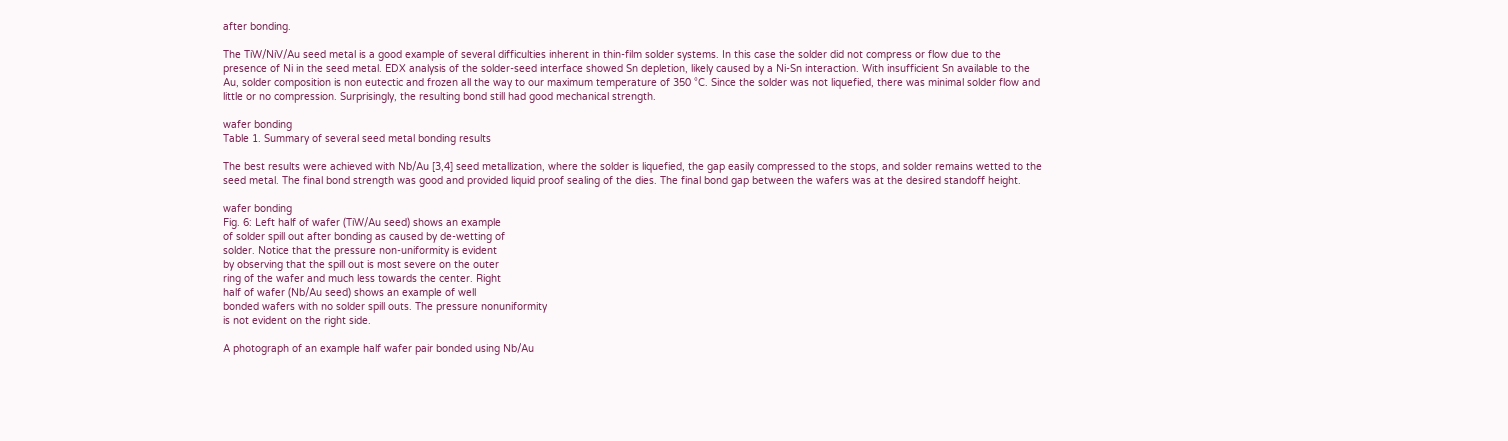after bonding.

The TiW/NiV/Au seed metal is a good example of several difficulties inherent in thin-film solder systems. In this case the solder did not compress or flow due to the presence of Ni in the seed metal. EDX analysis of the solder-seed interface showed Sn depletion, likely caused by a Ni-Sn interaction. With insufficient Sn available to the Au, solder composition is non eutectic and frozen all the way to our maximum temperature of 350 °C. Since the solder was not liquefied, there was minimal solder flow and little or no compression. Surprisingly, the resulting bond still had good mechanical strength.

wafer bonding
Table 1. Summary of several seed metal bonding results

The best results were achieved with Nb/Au [3,4] seed metallization, where the solder is liquefied, the gap easily compressed to the stops, and solder remains wetted to the seed metal. The final bond strength was good and provided liquid proof sealing of the dies. The final bond gap between the wafers was at the desired standoff height.

wafer bonding
Fig. 6: Left half of wafer (TiW/Au seed) shows an example
of solder spill out after bonding as caused by de-wetting of
solder. Notice that the pressure non-uniformity is evident
by observing that the spill out is most severe on the outer
ring of the wafer and much less towards the center. Right
half of wafer (Nb/Au seed) shows an example of well
bonded wafers with no solder spill outs. The pressure nonuniformity
is not evident on the right side.

A photograph of an example half wafer pair bonded using Nb/Au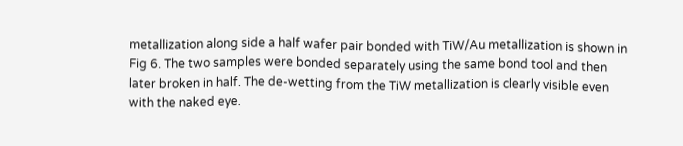metallization along side a half wafer pair bonded with TiW/Au metallization is shown in Fig 6. The two samples were bonded separately using the same bond tool and then later broken in half. The de-wetting from the TiW metallization is clearly visible even with the naked eye.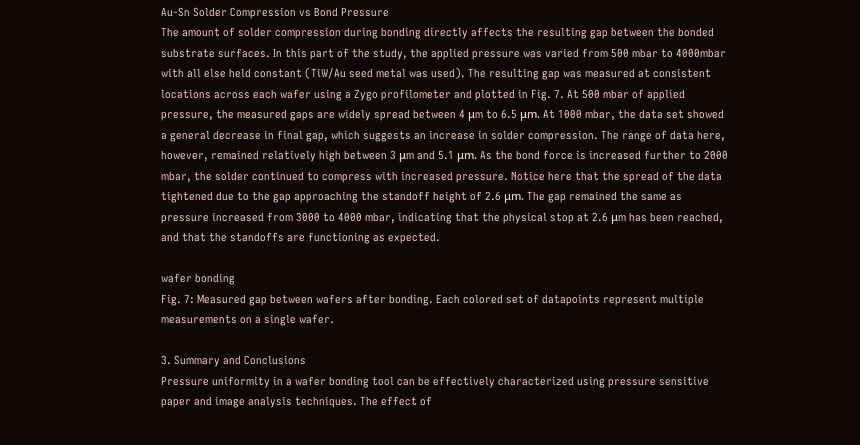Au-Sn Solder Compression vs Bond Pressure
The amount of solder compression during bonding directly affects the resulting gap between the bonded substrate surfaces. In this part of the study, the applied pressure was varied from 500 mbar to 4000mbar with all else held constant (TiW/Au seed metal was used). The resulting gap was measured at consistent locations across each wafer using a Zygo profilometer and plotted in Fig. 7. At 500 mbar of applied pressure, the measured gaps are widely spread between 4 μm to 6.5 μm. At 1000 mbar, the data set showed a general decrease in final gap, which suggests an increase in solder compression. The range of data here, however, remained relatively high between 3 μm and 5.1 μm. As the bond force is increased further to 2000 mbar, the solder continued to compress with increased pressure. Notice here that the spread of the data tightened due to the gap approaching the standoff height of 2.6 μm. The gap remained the same as pressure increased from 3000 to 4000 mbar, indicating that the physical stop at 2.6 μm has been reached, and that the standoffs are functioning as expected.

wafer bonding
Fig. 7: Measured gap between wafers after bonding. Each colored set of datapoints represent multiple measurements on a single wafer.

3. Summary and Conclusions
Pressure uniformity in a wafer bonding tool can be effectively characterized using pressure sensitive paper and image analysis techniques. The effect of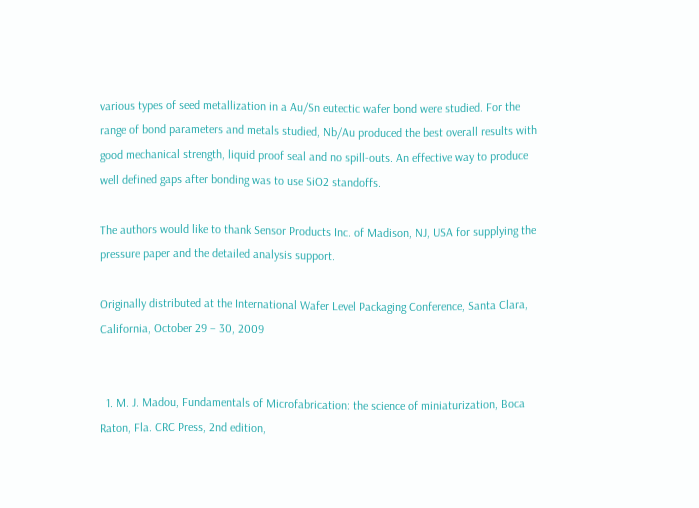various types of seed metallization in a Au/Sn eutectic wafer bond were studied. For the range of bond parameters and metals studied, Nb/Au produced the best overall results with good mechanical strength, liquid proof seal and no spill-outs. An effective way to produce well defined gaps after bonding was to use SiO2 standoffs.

The authors would like to thank Sensor Products Inc. of Madison, NJ, USA for supplying the pressure paper and the detailed analysis support.

Originally distributed at the International Wafer Level Packaging Conference, Santa Clara, California, October 29 – 30, 2009


  1. M. J. Madou, Fundamentals of Microfabrication: the science of miniaturization, Boca Raton, Fla. CRC Press, 2nd edition,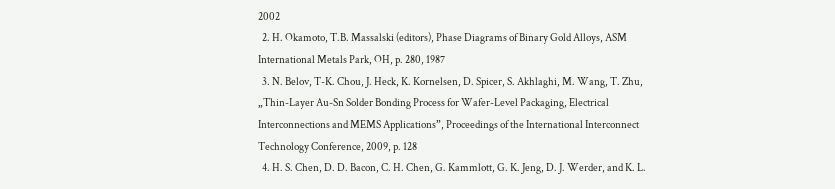2002
  2. H. Okamoto, T.B. Massalski (editors), Phase Diagrams of Binary Gold Alloys, ASM International Metals Park, OH, p. 280, 1987
  3. N. Belov, T-K. Chou, J. Heck, K. Kornelsen, D. Spicer, S. Akhlaghi, M. Wang, T. Zhu, „Thin-Layer Au-Sn Solder Bonding Process for Wafer-Level Packaging, Electrical Interconnections and MEMS Applications”, Proceedings of the International Interconnect Technology Conference, 2009, p. 128
  4. H. S. Chen, D. D. Bacon, C. H. Chen, G. Kammlott, G. K. Jeng, D. J. Werder, and K. L.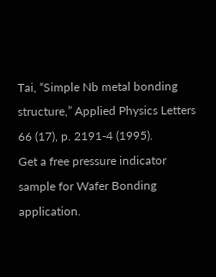Tai, “Simple Nb metal bonding structure,” Applied Physics Letters 66 (17), p. 2191-4 (1995).
Get a free pressure indicator sample for Wafer Bonding application.